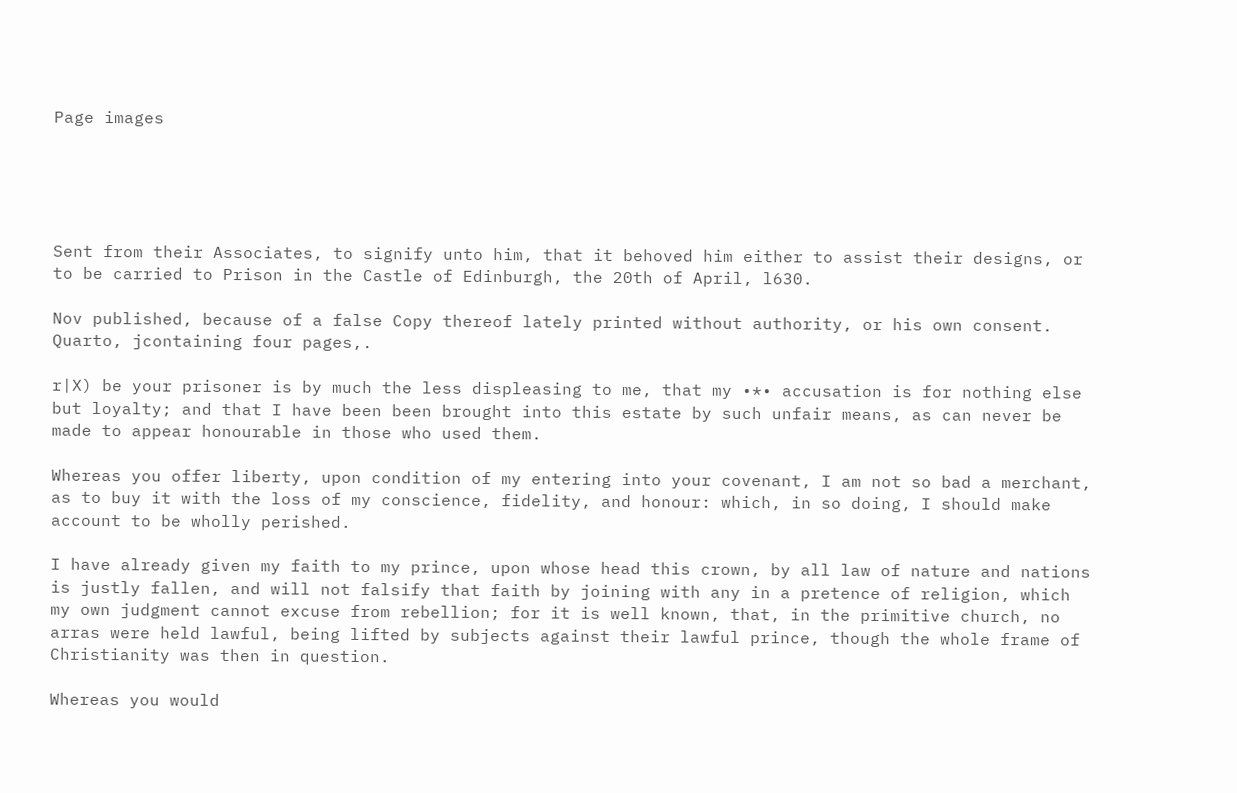Page images





Sent from their Associates, to signify unto him, that it behoved him either to assist their designs, or to be carried to Prison in the Castle of Edinburgh, the 20th of April, l630.

Nov published, because of a false Copy thereof lately printed without authority, or his own consent. Quarto, jcontaining four pages,.

r|X) be your prisoner is by much the less displeasing to me, that my •*• accusation is for nothing else but loyalty; and that I have been been brought into this estate by such unfair means, as can never be made to appear honourable in those who used them.

Whereas you offer liberty, upon condition of my entering into your covenant, I am not so bad a merchant, as to buy it with the loss of my conscience, fidelity, and honour: which, in so doing, I should make account to be wholly perished.

I have already given my faith to my prince, upon whose head this crown, by all law of nature and nations is justly fallen, and will not falsify that faith by joining with any in a pretence of religion, which my own judgment cannot excuse from rebellion; for it is well known, that, in the primitive church, no arras were held lawful, being lifted by subjects against their lawful prince, though the whole frame of Christianity was then in question.

Whereas you would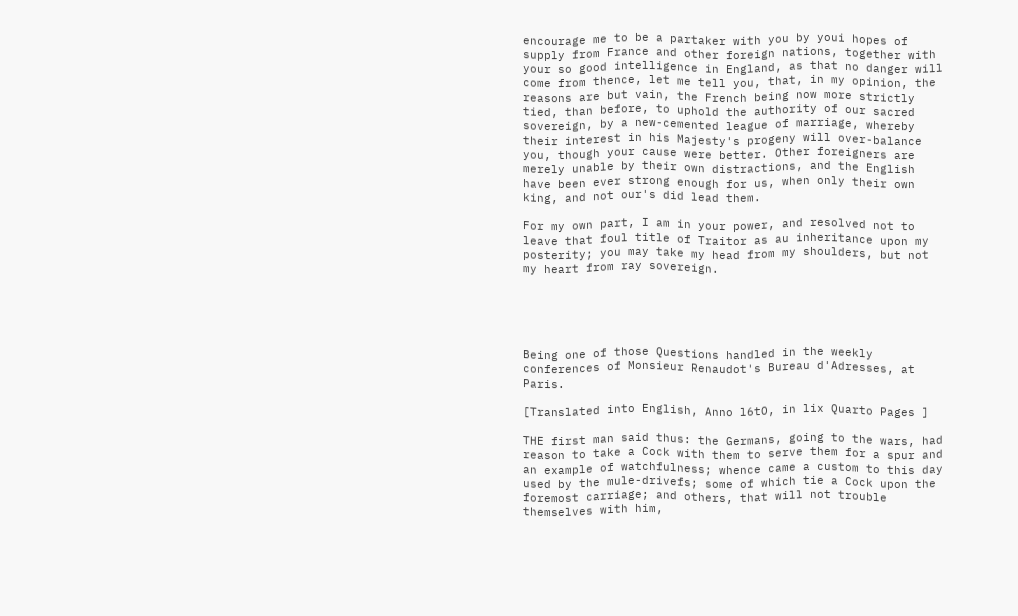encourage me to be a partaker with you by youi hopes of supply from France and other foreign nations, together with your so good intelligence in England, as that no danger will come from thence, let me tell you, that, in my opinion, the reasons are but vain, the French being now more strictly tied, than before, to uphold the authority of our sacred sovereign, by a new-cemented league of marriage, whereby their interest in his Majesty's progeny will over-balance you, though your cause were better. Other foreigners are merely unable by their own distractions, and the English have been ever strong enough for us, when only their own king, and not our's did lead them.

For my own part, I am in your power, and resolved not to leave that foul title of Traitor as au inheritance upon my posterity; you may take my head from my shoulders, but not my heart from ray sovereign.





Being one of those Questions handled in the weekly conferences of Monsieur Renaudot's Bureau d'Adresses, at Paris.

[Translated into English, Anno l6tO, in lix Quarto Pages ]

THE first man said thus: the Germans, going to the wars, had reason to take a Cock with them to serve them for a spur and an example of watchfulness; whence came a custom to this day used by the mule-drivefs; some of which tie a Cock upon the foremost carriage; and others, that will not trouble themselves with him,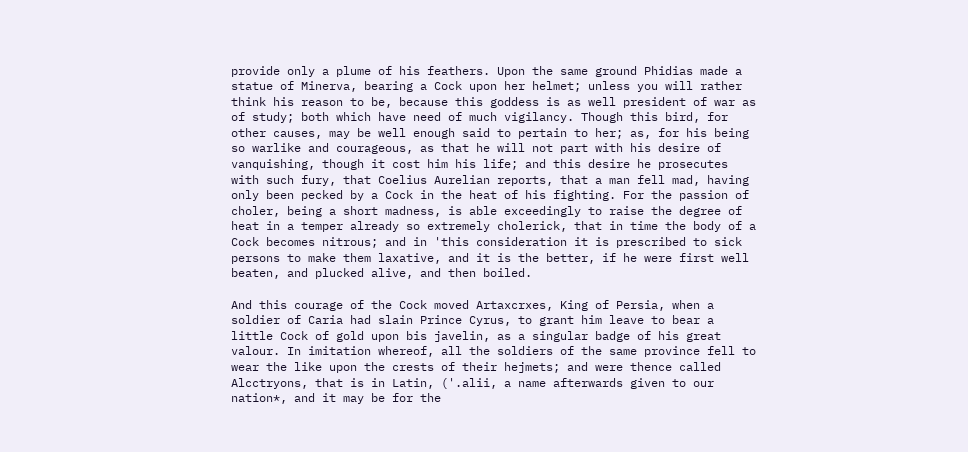provide only a plume of his feathers. Upon the same ground Phidias made a statue of Minerva, bearing a Cock upon her helmet; unless you will rather think his reason to be, because this goddess is as well president of war as of study; both which have need of much vigilancy. Though this bird, for other causes, may be well enough said to pertain to her; as, for his being so warlike and courageous, as that he will not part with his desire of vanquishing, though it cost him his life; and this desire he prosecutes with such fury, that Coelius Aurelian reports, that a man fell mad, having only been pecked by a Cock in the heat of his fighting. For the passion of choler, being a short madness, is able exceedingly to raise the degree of heat in a temper already so extremely cholerick, that in time the body of a Cock becomes nitrous; and in 'this consideration it is prescribed to sick persons to make them laxative, and it is the better, if he were first well beaten, and plucked alive, and then boiled.

And this courage of the Cock moved Artaxcrxes, King of Persia, when a soldier of Caria had slain Prince Cyrus, to grant him leave to bear a little Cock of gold upon bis javelin, as a singular badge of his great valour. In imitation whereof, all the soldiers of the same province fell to wear the like upon the crests of their hejmets; and were thence called Alcctryons, that is in Latin, ('.alii, a name afterwards given to our nation*, and it may be for the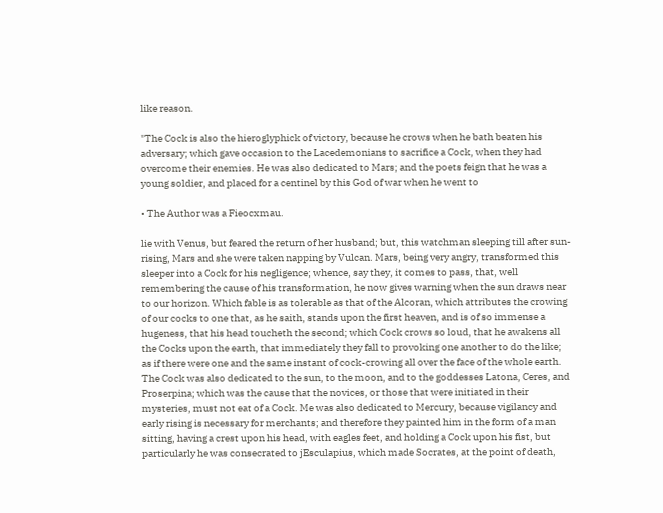like reason.

"The Cock is also the hieroglyphick of victory, because he crows when he bath beaten his adversary; which gave occasion to the Lacedemonians to sacrifice a Cock, when they had overcome their enemies. He was also dedicated to Mars; and the poets feign that he was a young soldier, and placed for a centinel by this God of war when he went to

• The Author was a Fieocxmau.

lie with Venus, but feared the return of her husband; but, this watchman sleeping till after sun-rising, Mars and she were taken napping by Vulcan. Mars, being very angry, transformed this sleeper into a Cock for his negligence; whence, say they, it comes to pass, that, well remembering the cause of his transformation, he now gives warning when the sun draws near to our horizon. Which fable is as tolerable as that of the Alcoran, which attributes the crowing of our cocks to one that, as he saith, stands upon the first heaven, and is of so immense a hugeness, that his head toucheth the second; which Cock crows so loud, that he awakens all the Cocks upon the earth, that immediately they fall to provoking one another to do the like; as if there were one and the same instant of cock-crowing all over the face of the whole earth. The Cock was also dedicated to the sun, to the moon, and to the goddesses Latona, Ceres, and Proserpina; which was the cause that the novices, or those that were initiated in their mysteries, must not eat of a Cock. Me was also dedicated to Mercury, because vigilancy and early rising is necessary for merchants; and therefore they painted him in the form of a man sitting, having a crest upon his head, with eagles feet, and holding a Cock upon his fist, but particularly he was consecrated to jEsculapius, which made Socrates, at the point of death,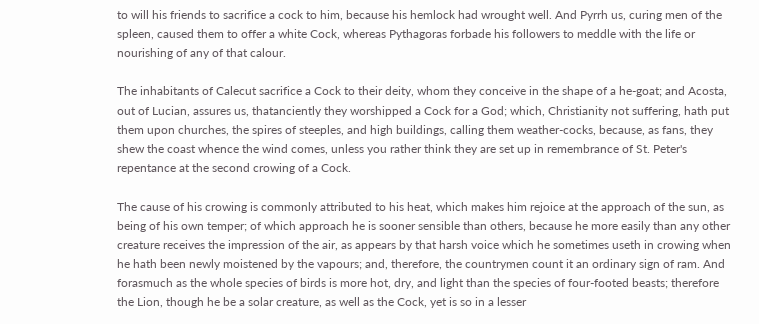to will his friends to sacrifice a cock to him, because his hemlock had wrought well. And Pyrrh us, curing men of the spleen, caused them to offer a white Cock, whereas Pythagoras forbade his followers to meddle with the life or nourishing of any of that calour.

The inhabitants of Calecut sacrifice a Cock to their deity, whom they conceive in the shape of a he-goat; and Acosta, out of Lucian, assures us, thatanciently they worshipped a Cock for a God; which, Christianity not suffering, hath put them upon churches, the spires of steeples, and high buildings, calling them weather-cocks, because, as fans, they shew the coast whence the wind comes, unless you rather think they are set up in remembrance of St. Peter's repentance at the second crowing of a Cock.

The cause of his crowing is commonly attributed to his heat, which makes him rejoice at the approach of the sun, as being of his own temper; of which approach he is sooner sensible than others, because he more easily than any other creature receives the impression of the air, as appears by that harsh voice which he sometimes useth in crowing when he hath been newly moistened by the vapours; and, therefore, the countrymen count it an ordinary sign of ram. And forasmuch as the whole species of birds is more hot, dry, and light than the species of four-footed beasts; therefore the Lion, though he be a solar creature, as well as the Cock, yet is so in a lesser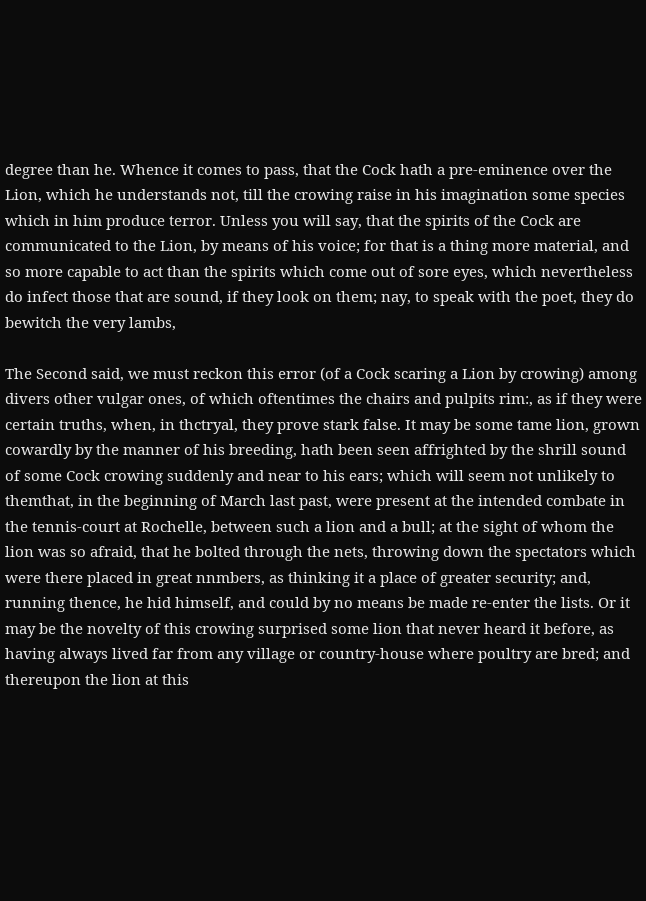degree than he. Whence it comes to pass, that the Cock hath a pre-eminence over the Lion, which he understands not, till the crowing raise in his imagination some species which in him produce terror. Unless you will say, that the spirits of the Cock are communicated to the Lion, by means of his voice; for that is a thing more material, and so more capable to act than the spirits which come out of sore eyes, which nevertheless do infect those that are sound, if they look on them; nay, to speak with the poet, they do bewitch the very lambs,

The Second said, we must reckon this error (of a Cock scaring a Lion by crowing) among divers other vulgar ones, of which oftentimes the chairs and pulpits rim:, as if they were certain truths, when, in thctryal, they prove stark false. It may be some tame lion, grown cowardly by the manner of his breeding, hath been seen affrighted by the shrill sound of some Cock crowing suddenly and near to his ears; which will seem not unlikely to themthat, in the beginning of March last past, were present at the intended combate in the tennis-court at Rochelle, between such a lion and a bull; at the sight of whom the lion was so afraid, that he bolted through the nets, throwing down the spectators which were there placed in great nnmbers, as thinking it a place of greater security; and, running thence, he hid himself, and could by no means be made re-enter the lists. Or it may be the novelty of this crowing surprised some lion that never heard it before, as having always lived far from any village or country-house where poultry are bred; and thereupon the lion at this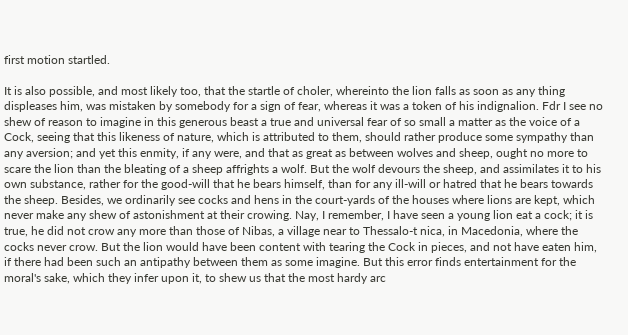first motion startled.

It is also possible, and most likely too, that the startle of choler, whereinto the lion falls as soon as any thing displeases him, was mistaken by somebody for a sign of fear, whereas it was a token of his indignalion. Fdr I see no shew of reason to imagine in this generous beast a true and universal fear of so small a matter as the voice of a Cock, seeing that this likeness of nature, which is attributed to them, should rather produce some sympathy than any aversion; and yet this enmity, if any were, and that as great as between wolves and sheep, ought no more to scare the lion than the bleating of a sheep affrights a wolf. But the wolf devours the sheep, and assimilates it to his own substance, rather for the good-will that he bears himself, than for any ill-will or hatred that he bears towards the sheep. Besides, we ordinarily see cocks and hens in the court-yards of the houses where lions are kept, which never make any shew of astonishment at their crowing. Nay, I remember, I have seen a young lion eat a cock; it is true, he did not crow any more than those of Nibas, a village near to Thessalo-t nica, in Macedonia, where the cocks never crow. But the lion would have been content with tearing the Cock in pieces, and not have eaten him, if there had been such an antipathy between them as some imagine. But this error finds entertainment for the moral's sake, which they infer upon it, to shew us that the most hardy arc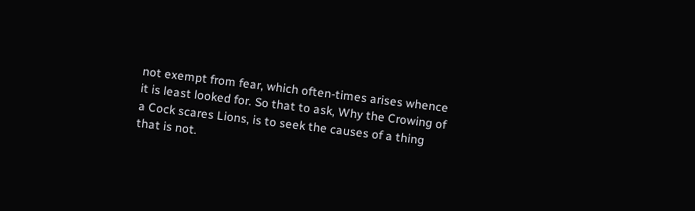not exempt from fear, which often-times arises whence it is least looked for. So that to ask, Why the Crowing of a Cock scares Lions, is to seek the causes of a thing that is not.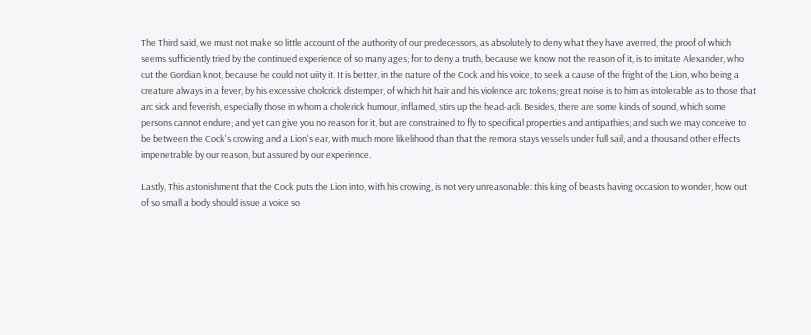The Third said, we must not make so little account of the authority of our predecessors, as absolutely to deny what they have averred, the proof of which seems sufficiently tried by the continued experience of so many ages; for to deny a truth, because we know not the reason of it, is to imitate Alexander, who cut the Gordian knot, because he could not uiity it. It is better, in the nature of the Cock and his voice, to seek a cause of the fright of the Lion, who being a creature always in a fever, by his excessive cholcrick distemper, of which hit hair and his violence arc tokens; great noise is to him as intolerable as to those that arc sick and feverish, especially those in whom a cholerick humour, inflamed, stirs up the head-acli. Besides, there are some kinds of sound, which some persons cannot endure; and yet can give you no reason for it, but are constrained to fly to specifical properties and antipathies; and such we may conceive to be between the Cock's crowing and a Lion's ear, with much more likelihood than that the remora stays vessels under full sail; and a thousand other effects impenetrable by our reason, but assured by our experience.

Lastly, This astonishment that the Cock puts the Lion into, with his crowing, is not very unreasonable: this king of beasts having occasion to wonder, how out of so small a body should issue a voice so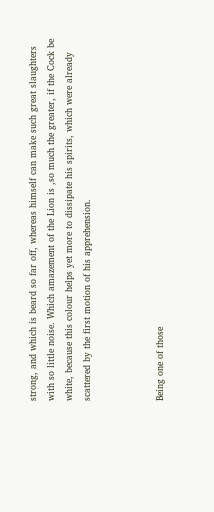strong, and which is beard so far off, whereas himself can make such great slaughters with so little noise. Which amazement of the Lion is ,so much the greater, if the Cock be white, because this colour helps yet more to dissipate his spirits, which were already scattered by the first motion of his apprehension.



Being one of those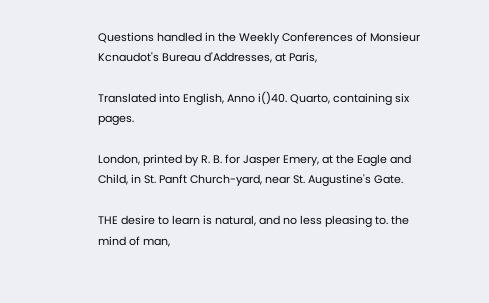Questions handled in the Weekly Conferences of Monsieur Kcnaudot's Bureau d'Addresses, at Paris,

Translated into English, Anno i()40. Quarto, containing six pages.

London, printed by R. B. for Jasper Emery, at the Eagle and Child, in St. Panft Church-yard, near St. Augustine's Gate.

THE desire to learn is natural, and no less pleasing to. the mind of man,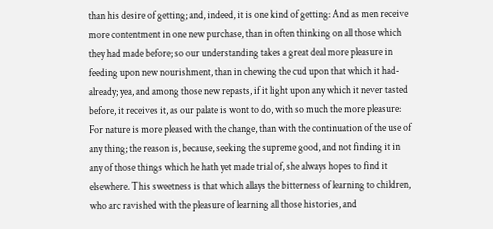than his desire of getting; and, indeed, it is one kind of getting: And as men receive more contentment in one new purchase, than in often thinking on all those which they had made before; so our understanding takes a great deal more pleasure in feeding upon new nourishment, than in chewing the cud upon that which it had- already; yea, and among those new repasts, if it light upon any which it never tasted before, it receives it, as our palate is wont to do, with so much the more pleasure: For nature is more pleased with the change, than with the continuation of the use of any thing; the reason is, because, seeking the supreme good, and not finding it in any of those things which he hath yet made trial of, she always hopes to find it elsewhere. This sweetness is that which allays the bitterness of learning to children, who arc ravished with the pleasure of learning all those histories, and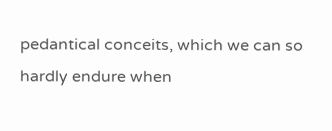pedantical conceits, which we can so hardly endure when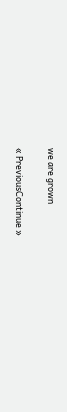we are grown

« PreviousContinue »